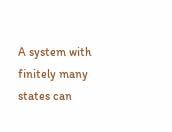A system with finitely many states can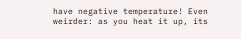have negative temperature! Even weirder: as you heat it up, its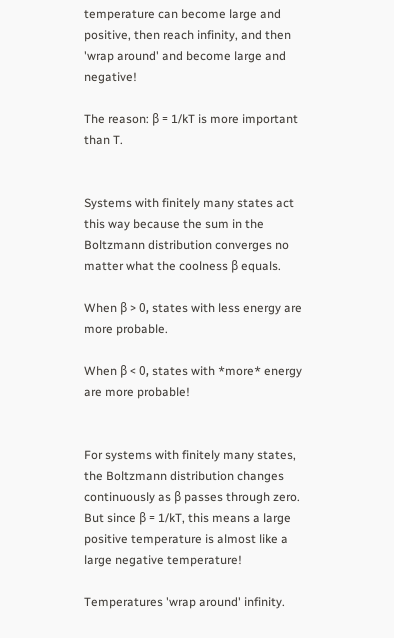temperature can become large and positive, then reach infinity, and then 'wrap around' and become large and negative!

The reason: β = 1/kT is more important than T.


Systems with finitely many states act this way because the sum in the Boltzmann distribution converges no matter what the coolness β equals.

When β > 0, states with less energy are more probable.

When β < 0, states with *more* energy are more probable!


For systems with finitely many states, the Boltzmann distribution changes continuously as β passes through zero. But since β = 1/kT, this means a large positive temperature is almost like a large negative temperature!

Temperatures 'wrap around' infinity.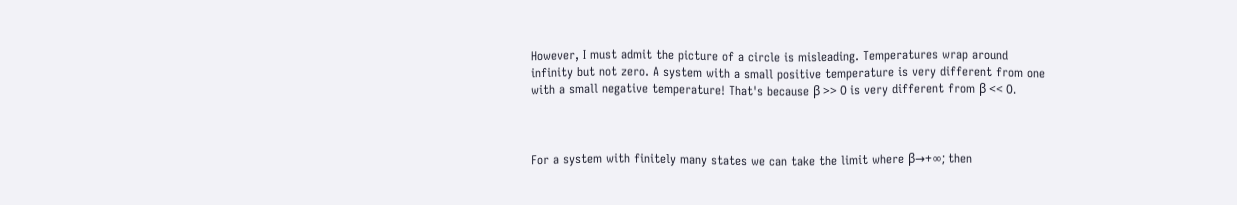However, I must admit the picture of a circle is misleading. Temperatures wrap around infinity but not zero. A system with a small positive temperature is very different from one with a small negative temperature! That's because β >> 0 is very different from β << 0.



For a system with finitely many states we can take the limit where β→+∞; then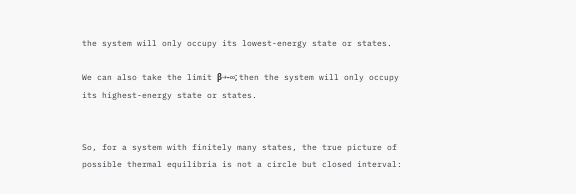the system will only occupy its lowest-energy state or states.

We can also take the limit β→-∞; then the system will only occupy its highest-energy state or states.


So, for a system with finitely many states, the true picture of possible thermal equilibria is not a circle but closed interval: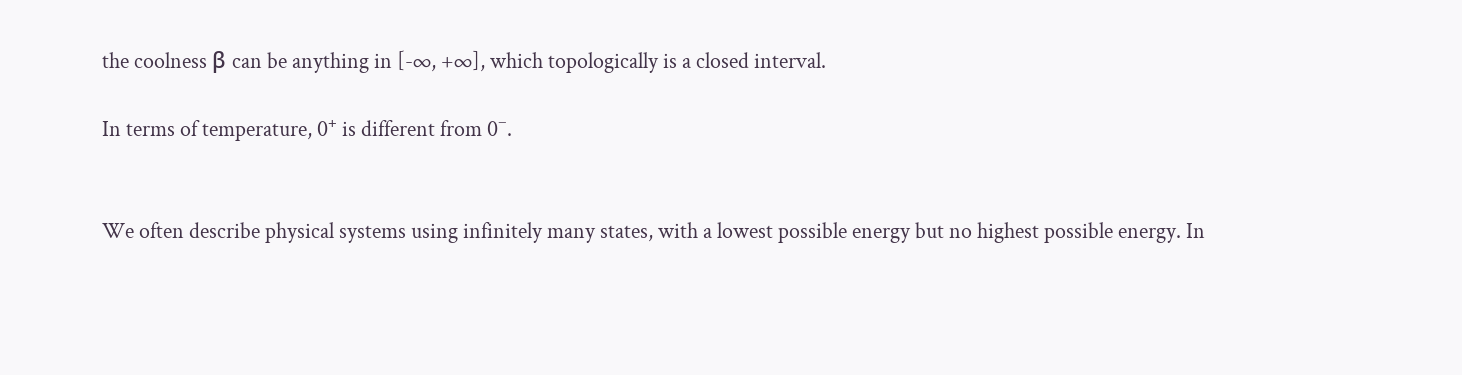the coolness β can be anything in [-∞, +∞], which topologically is a closed interval.

In terms of temperature, 0⁺ is different from 0⁻.


We often describe physical systems using infinitely many states, with a lowest possible energy but no highest possible energy. In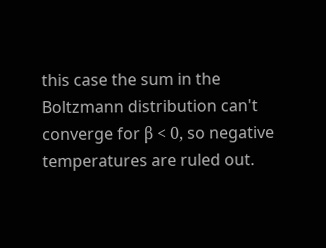this case the sum in the Boltzmann distribution can't converge for β < 0, so negative temperatures are ruled out.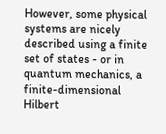However, some physical systems are nicely described using a finite set of states - or in quantum mechanics, a finite-dimensional Hilbert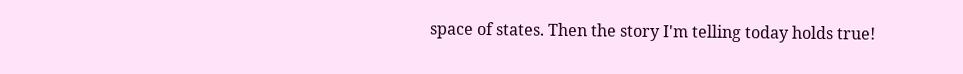space of states. Then the story I'm telling today holds true!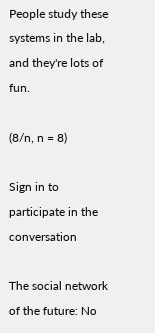People study these systems in the lab, and they're lots of fun.

(8/n, n = 8)

Sign in to participate in the conversation

The social network of the future: No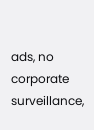ads, no corporate surveillance,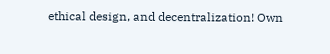ethical design, and decentralization! Own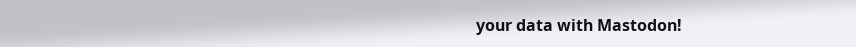your data with Mastodon!